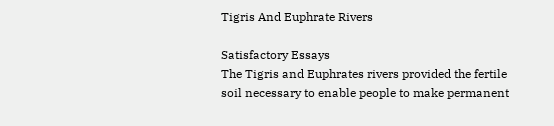Tigris And Euphrate Rivers

Satisfactory Essays
The Tigris and Euphrates rivers provided the fertile soil necessary to enable people to make permanent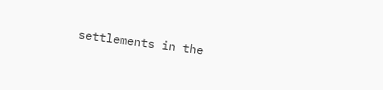settlements in the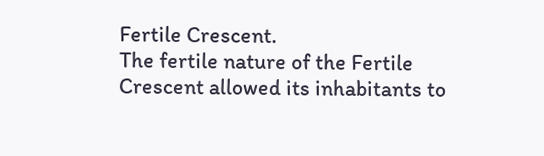Fertile Crescent.
The fertile nature of the Fertile Crescent allowed its inhabitants to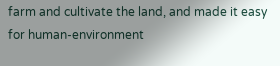farm and cultivate the land, and made it easy for human-environment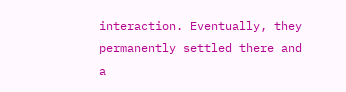interaction. Eventually, they permanently settled there and a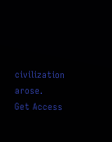civilization arose.
Get Access